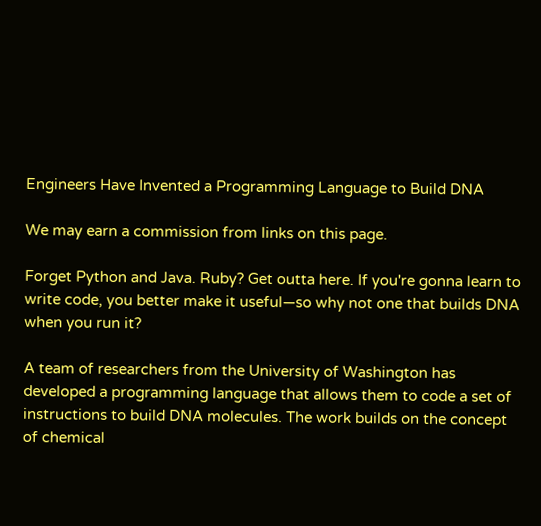Engineers Have Invented a Programming Language to Build DNA

We may earn a commission from links on this page.

Forget Python and Java. Ruby? Get outta here. If you're gonna learn to write code, you better make it useful—so why not one that builds DNA when you run it?

A team of researchers from the University of Washington has developed a programming language that allows them to code a set of instructions to build DNA molecules. The work builds on the concept of chemical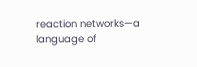reaction networks—a language of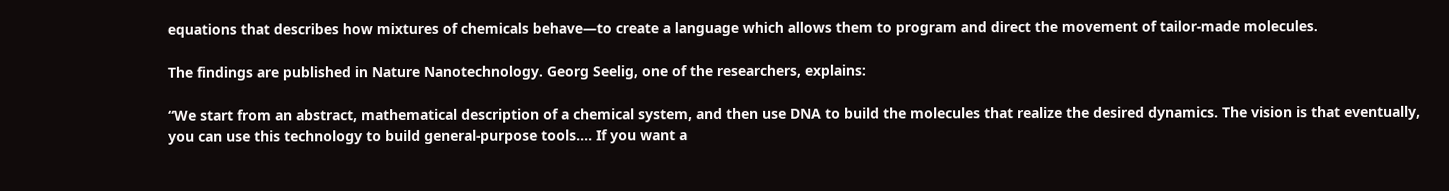equations that describes how mixtures of chemicals behave—to create a language which allows them to program and direct the movement of tailor-made molecules.

The findings are published in Nature Nanotechnology. Georg Seelig, one of the researchers, explains:

“We start from an abstract, mathematical description of a chemical system, and then use DNA to build the molecules that realize the desired dynamics. The vision is that eventually, you can use this technology to build general-purpose tools.... If you want a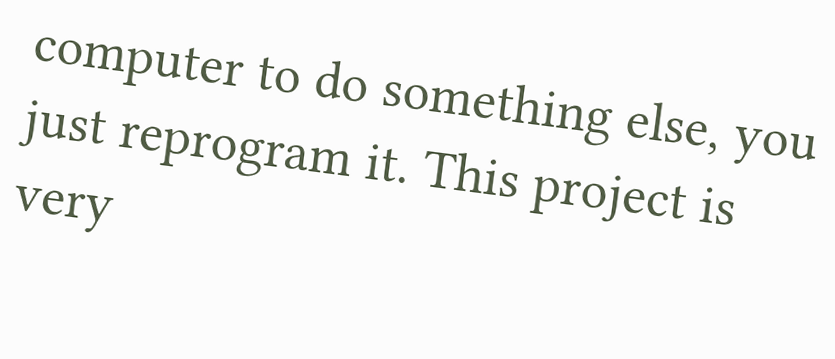computer to do something else, you just reprogram it. This project is very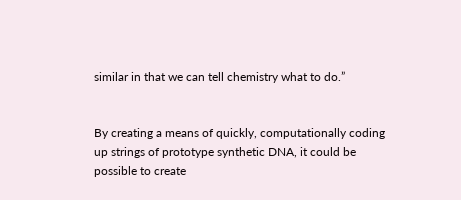similar in that we can tell chemistry what to do.”


By creating a means of quickly, computationally coding up strings of prototype synthetic DNA, it could be possible to create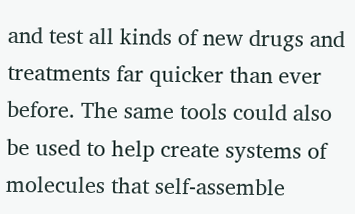and test all kinds of new drugs and treatments far quicker than ever before. The same tools could also be used to help create systems of molecules that self-assemble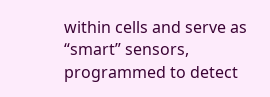within cells and serve as “smart” sensors, programmed to detect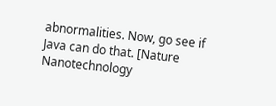abnormalities. Now, go see if Java can do that. [Nature Nanotechnology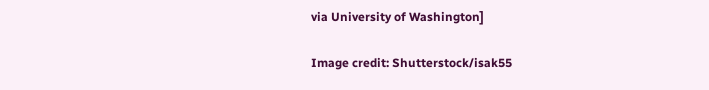via University of Washington]

Image credit: Shutterstock/isak55